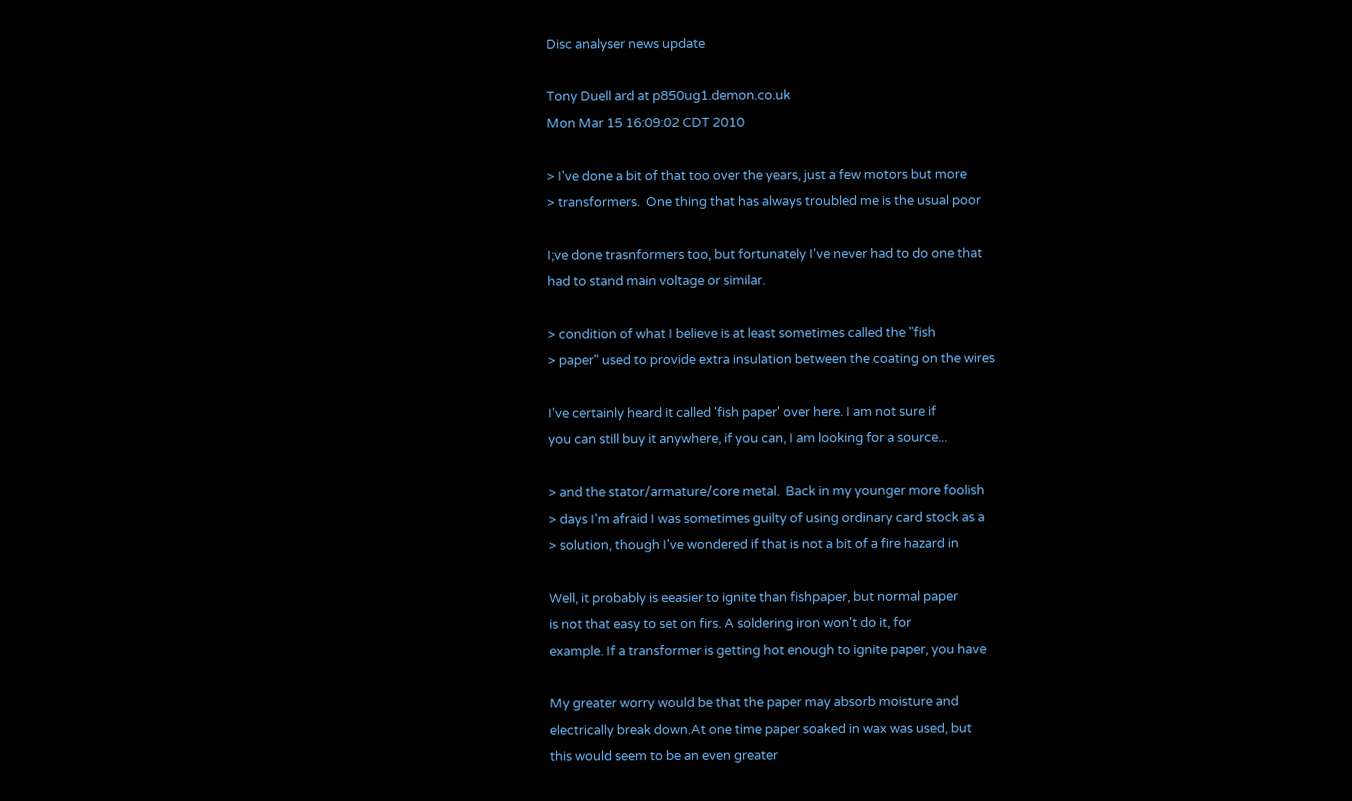Disc analyser news update

Tony Duell ard at p850ug1.demon.co.uk
Mon Mar 15 16:09:02 CDT 2010

> I've done a bit of that too over the years, just a few motors but more
> transformers.  One thing that has always troubled me is the usual poor

I;ve done trasnformers too, but fortunately I've never had to do one that
had to stand main voltage or similar.

> condition of what I believe is at least sometimes called the "fish
> paper" used to provide extra insulation between the coating on the wires

I've certainly heard it called 'fish paper' over here. I am not sure if
you can still buy it anywhere, if you can, I am looking for a source...

> and the stator/armature/core metal.  Back in my younger more foolish
> days I'm afraid I was sometimes guilty of using ordinary card stock as a
> solution, though I've wondered if that is not a bit of a fire hazard in

Well, it probably is eeasier to ignite than fishpaper, but normal paper
is not that easy to set on firs. A soldering iron won't do it, for
example. If a transformer is getting hot enough to ignite paper, you have

My greater worry would be that the paper may absorb moisture and
electrically break down.At one time paper soaked in wax was used, but
this would seem to be an even greater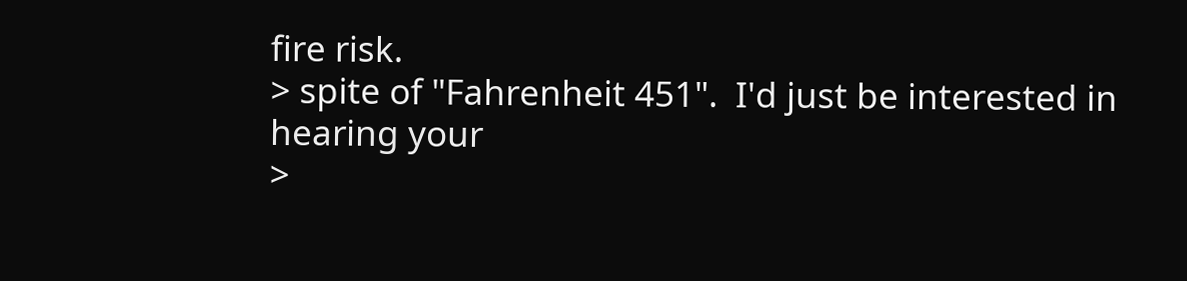fire risk.
> spite of "Fahrenheit 451".  I'd just be interested in hearing your
>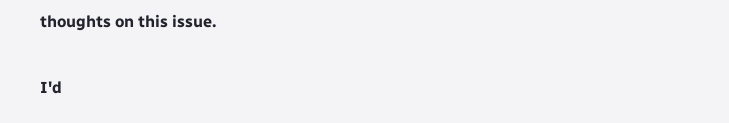thoughts on this issue.

I'd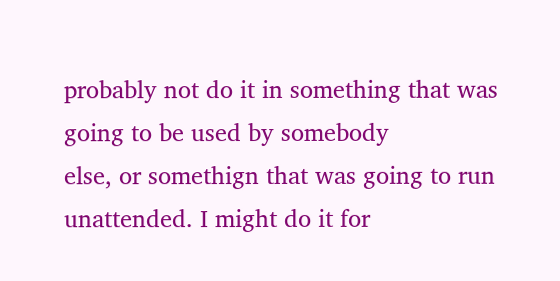probably not do it in something that was going to be used by somebody
else, or somethign that was going to run unattended. I might do it for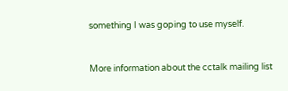something I was goping to use myself.


More information about the cctalk mailing list